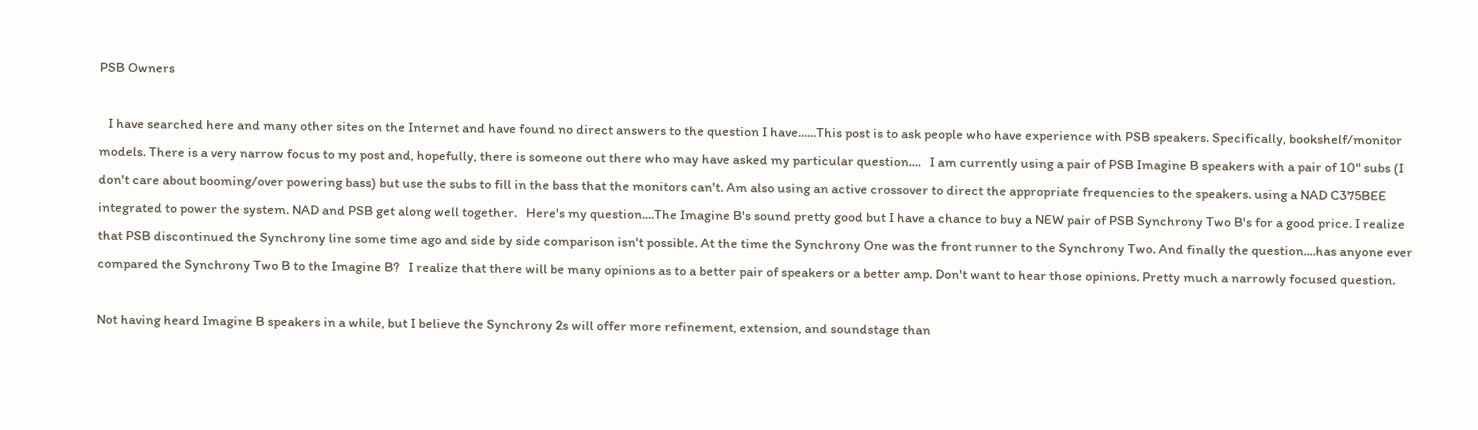PSB Owners

   I have searched here and many other sites on the Internet and have found no direct answers to the question I have......This post is to ask people who have experience with PSB speakers. Specifically, bookshelf/monitor models. There is a very narrow focus to my post and, hopefully, there is someone out there who may have asked my particular question....   I am currently using a pair of PSB Imagine B speakers with a pair of 10" subs (I don't care about booming/over powering bass) but use the subs to fill in the bass that the monitors can't. Am also using an active crossover to direct the appropriate frequencies to the speakers. using a NAD C375BEE integrated to power the system. NAD and PSB get along well together.   Here's my question....The Imagine B's sound pretty good but I have a chance to buy a NEW pair of PSB Synchrony Two B's for a good price. I realize that PSB discontinued the Synchrony line some time ago and side by side comparison isn't possible. At the time the Synchrony One was the front runner to the Synchrony Two. And finally the question....has anyone ever compared the Synchrony Two B to the Imagine B?   I realize that there will be many opinions as to a better pair of speakers or a better amp. Don't want to hear those opinions. Pretty much a narrowly focused question.

Not having heard Imagine B speakers in a while, but I believe the Synchrony 2s will offer more refinement, extension, and soundstage than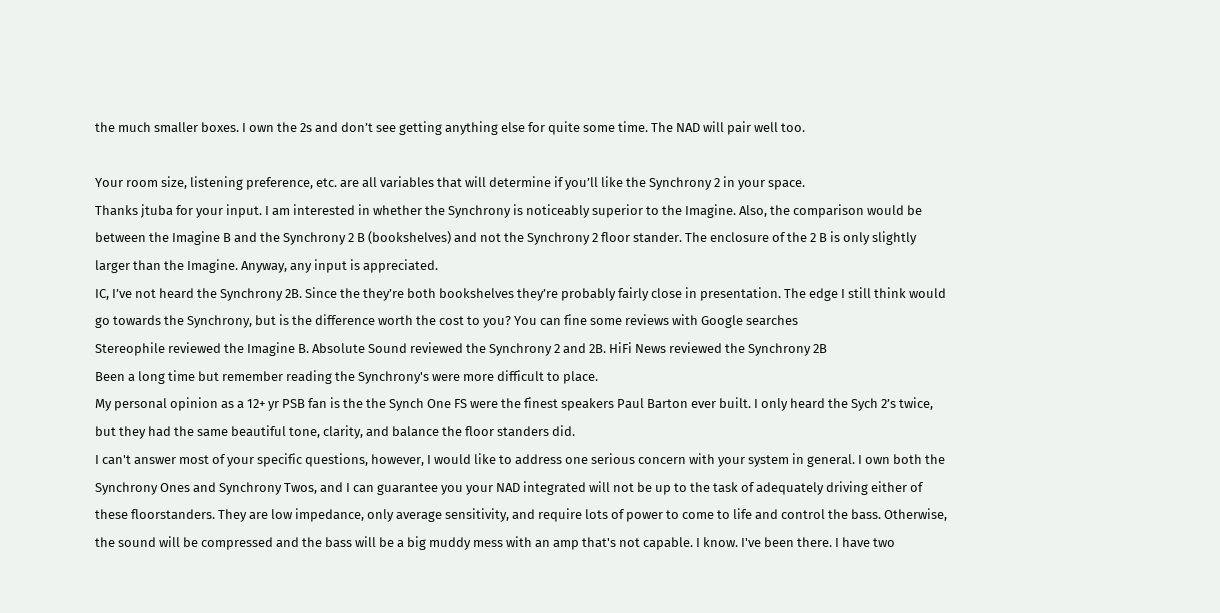the much smaller boxes. I own the 2s and don’t see getting anything else for quite some time. The NAD will pair well too.

Your room size, listening preference, etc. are all variables that will determine if you’ll like the Synchrony 2 in your space.
Thanks jtuba for your input. I am interested in whether the Synchrony is noticeably superior to the Imagine. Also, the comparison would be between the Imagine B and the Synchrony 2 B (bookshelves) and not the Synchrony 2 floor stander. The enclosure of the 2 B is only slightly larger than the Imagine. Anyway, any input is appreciated.
IC, I’ve not heard the Synchrony 2B. Since the they’re both bookshelves they’re probably fairly close in presentation. The edge I still think would go towards the Synchrony, but is the difference worth the cost to you? You can fine some reviews with Google searches
Stereophile reviewed the Imagine B. Absolute Sound reviewed the Synchrony 2 and 2B. HiFi News reviewed the Synchrony 2B
Been a long time but remember reading the Synchrony's were more difficult to place.
My personal opinion as a 12+ yr PSB fan is the the Synch One FS were the finest speakers Paul Barton ever built. I only heard the Sych 2’s twice, but they had the same beautiful tone, clarity, and balance the floor standers did.
I can't answer most of your specific questions, however, I would like to address one serious concern with your system in general. I own both the Synchrony Ones and Synchrony Twos, and I can guarantee you your NAD integrated will not be up to the task of adequately driving either of these floorstanders. They are low impedance, only average sensitivity, and require lots of power to come to life and control the bass. Otherwise, the sound will be compressed and the bass will be a big muddy mess with an amp that's not capable. I know. I've been there. I have two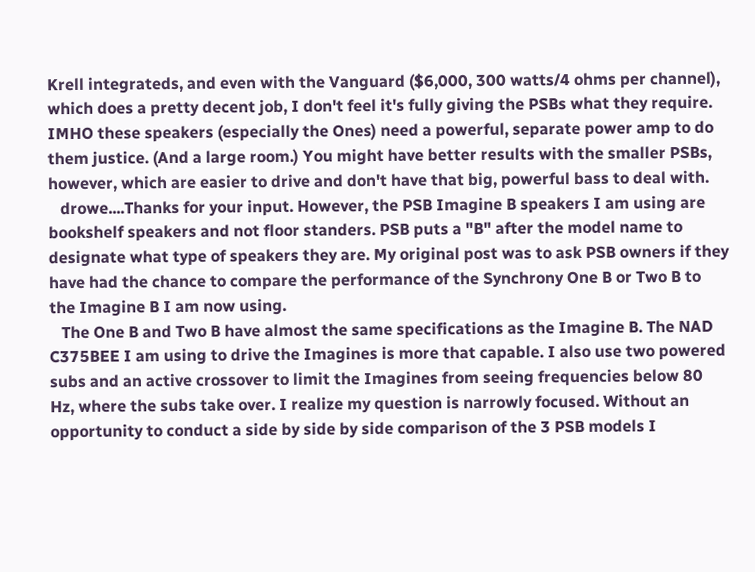Krell integrateds, and even with the Vanguard ($6,000, 300 watts/4 ohms per channel), which does a pretty decent job, I don't feel it's fully giving the PSBs what they require. IMHO these speakers (especially the Ones) need a powerful, separate power amp to do them justice. (And a large room.) You might have better results with the smaller PSBs, however, which are easier to drive and don't have that big, powerful bass to deal with.
   drowe....Thanks for your input. However, the PSB Imagine B speakers I am using are bookshelf speakers and not floor standers. PSB puts a "B" after the model name to designate what type of speakers they are. My original post was to ask PSB owners if they have had the chance to compare the performance of the Synchrony One B or Two B to the Imagine B I am now using.
   The One B and Two B have almost the same specifications as the Imagine B. The NAD C375BEE I am using to drive the Imagines is more that capable. I also use two powered subs and an active crossover to limit the Imagines from seeing frequencies below 80 Hz, where the subs take over. I realize my question is narrowly focused. Without an opportunity to conduct a side by side by side comparison of the 3 PSB models I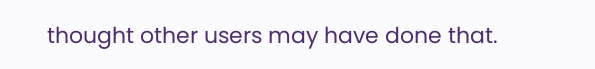thought other users may have done that.